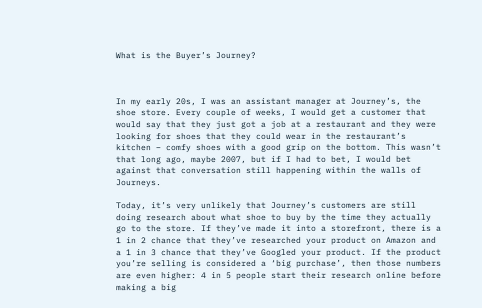What is the Buyer’s Journey?



In my early 20s, I was an assistant manager at Journey’s, the shoe store. Every couple of weeks, I would get a customer that would say that they just got a job at a restaurant and they were looking for shoes that they could wear in the restaurant’s kitchen – comfy shoes with a good grip on the bottom. This wasn’t that long ago, maybe 2007, but if I had to bet, I would bet against that conversation still happening within the walls of Journeys.

Today, it’s very unlikely that Journey’s customers are still doing research about what shoe to buy by the time they actually go to the store. If they’ve made it into a storefront, there is a 1 in 2 chance that they’ve researched your product on Amazon and a 1 in 3 chance that they’ve Googled your product. If the product you’re selling is considered a ‘big purchase’, then those numbers are even higher: 4 in 5 people start their research online before making a big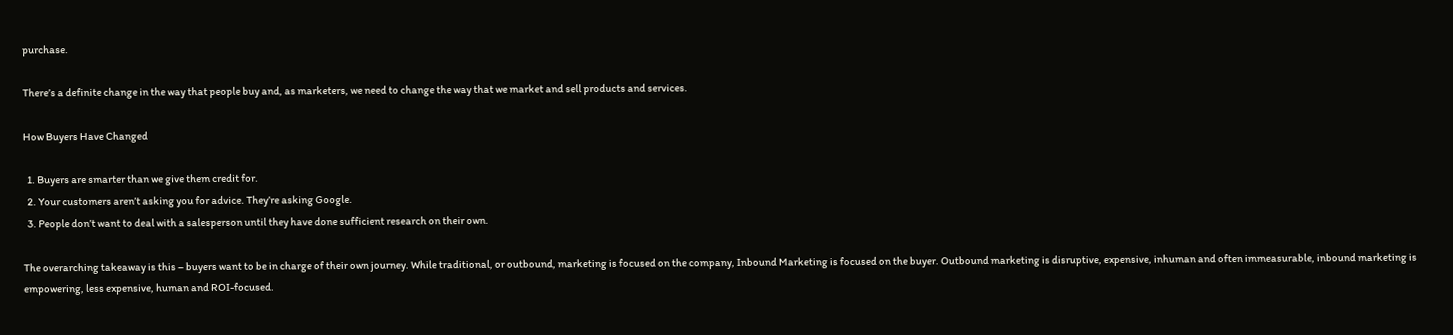purchase.

There’s a definite change in the way that people buy and, as marketers, we need to change the way that we market and sell products and services.

How Buyers Have Changed

  1. Buyers are smarter than we give them credit for.
  2. Your customers aren’t asking you for advice. They’re asking Google.
  3. People don’t want to deal with a salesperson until they have done sufficient research on their own.

The overarching takeaway is this – buyers want to be in charge of their own journey. While traditional, or outbound, marketing is focused on the company, Inbound Marketing is focused on the buyer. Outbound marketing is disruptive, expensive, inhuman and often immeasurable, inbound marketing is empowering, less expensive, human and ROI-focused.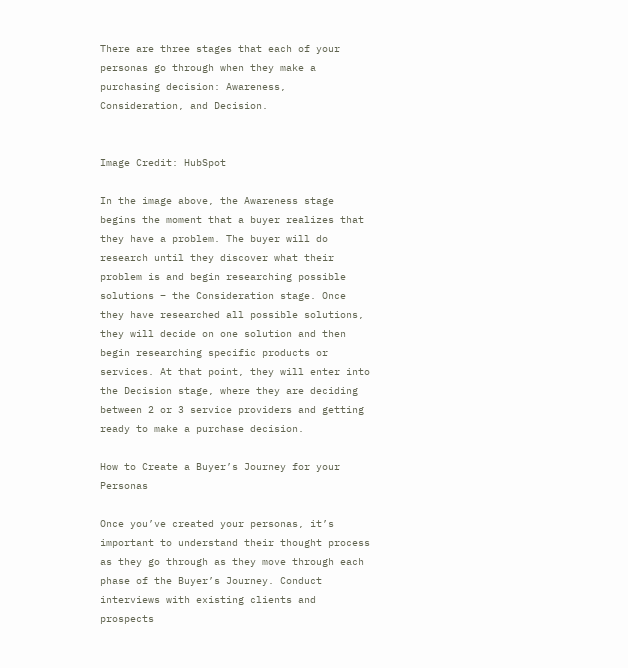There are three stages that each of your personas go through when they make a purchasing decision: Awareness, Consideration, and Decision.


Image Credit: HubSpot

In the image above, the Awareness stage begins the moment that a buyer realizes that they have a problem. The buyer will do research until they discover what their problem is and begin researching possible solutions – the Consideration stage. Once they have researched all possible solutions, they will decide on one solution and then begin researching specific products or services. At that point, they will enter into the Decision stage, where they are deciding between 2 or 3 service providers and getting ready to make a purchase decision.

How to Create a Buyer’s Journey for your Personas

Once you’ve created your personas, it’s important to understand their thought process as they go through as they move through each phase of the Buyer’s Journey. Conduct interviews with existing clients and prospects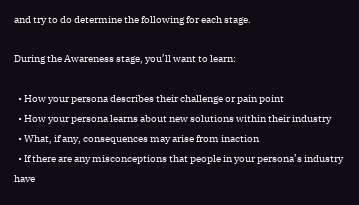and try to do determine the following for each stage.

During the Awareness stage, you’ll want to learn:

  • How your persona describes their challenge or pain point
  • How your persona learns about new solutions within their industry
  • What, if any, consequences may arise from inaction
  • If there are any misconceptions that people in your persona’s industry have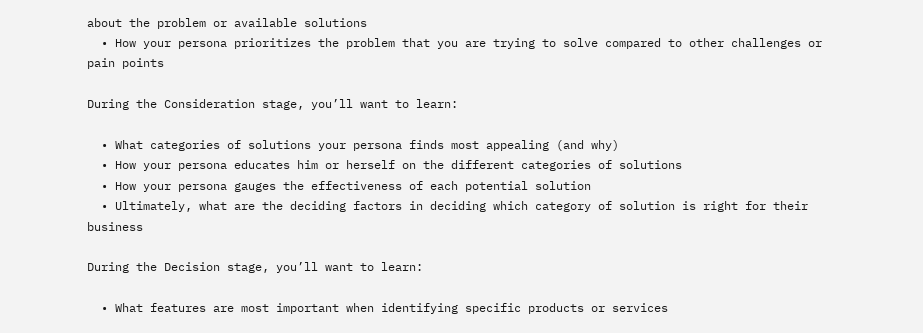about the problem or available solutions
  • How your persona prioritizes the problem that you are trying to solve compared to other challenges or pain points

During the Consideration stage, you’ll want to learn:

  • What categories of solutions your persona finds most appealing (and why)
  • How your persona educates him or herself on the different categories of solutions
  • How your persona gauges the effectiveness of each potential solution
  • Ultimately, what are the deciding factors in deciding which category of solution is right for their business

During the Decision stage, you’ll want to learn:

  • What features are most important when identifying specific products or services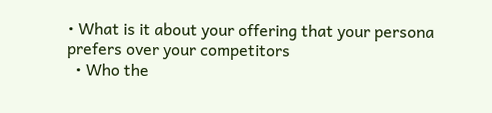• What is it about your offering that your persona prefers over your competitors
  • Who the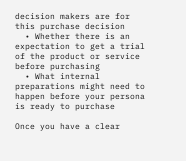decision makers are for this purchase decision
  • Whether there is an expectation to get a trial of the product or service before purchasing
  • What internal preparations might need to happen before your persona is ready to purchase

Once you have a clear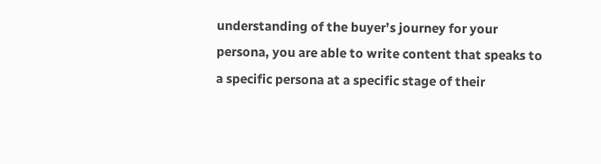understanding of the buyer’s journey for your persona, you are able to write content that speaks to a specific persona at a specific stage of their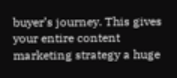buyer’s journey. This gives your entire content marketing strategy a huge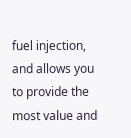fuel injection, and allows you to provide the most value and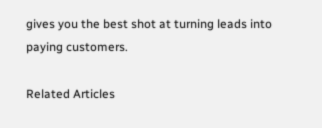gives you the best shot at turning leads into paying customers.

Related Articles